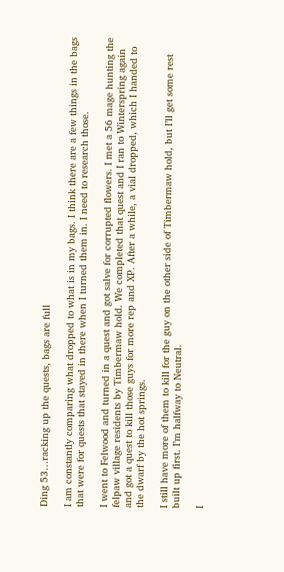Ding 53…racking up the quests, bags are full

I am constantly comparing what dropped to what is in my bags. I think there are a few things in the bags that were for quests that stayed in there when I turned them in. I need to research those.

I went to Felwood and turned in a quest and got salve for corrupted flowers. I met a 56 mage hunting the felpaw village residents by Timbermaw hold. We completed that quest and I ran to Winterspring again and got a quest to kill those guys for more rep and XP. After a while, a vial dropped, which I handed to the dwarf by the hot springs.

I still have more of them to kill for the guy on the other side of Timbermaw hold, but I’ll get some rest built up first. I’m halfway to Neutral.

I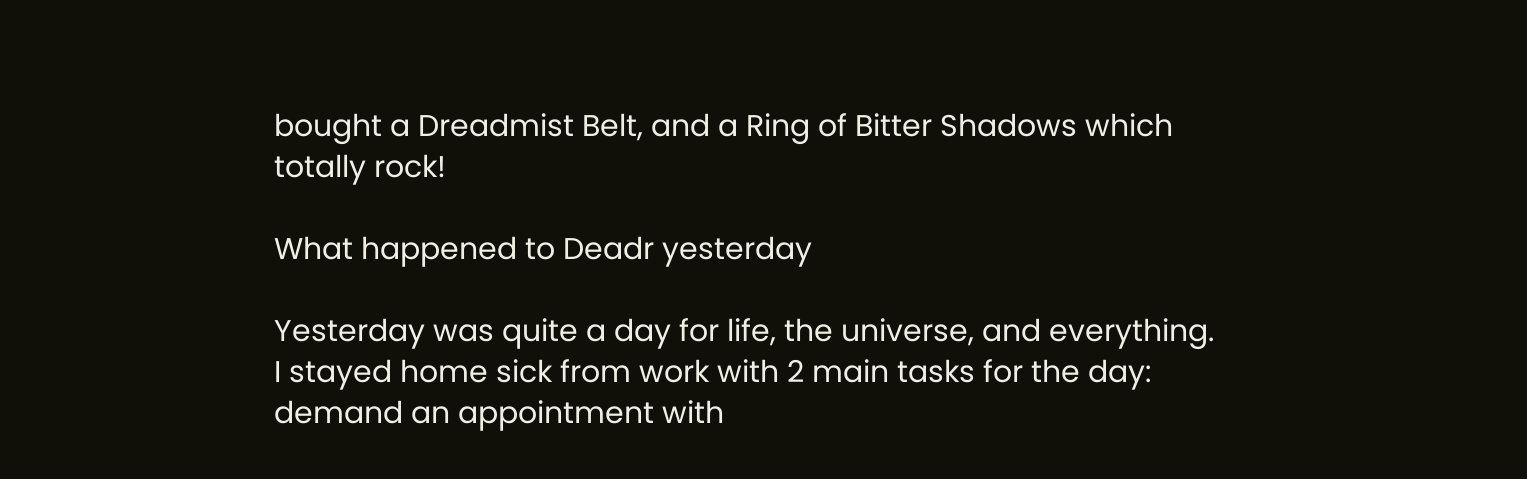bought a Dreadmist Belt, and a Ring of Bitter Shadows which totally rock!

What happened to Deadr yesterday

Yesterday was quite a day for life, the universe, and everything. I stayed home sick from work with 2 main tasks for the day: demand an appointment with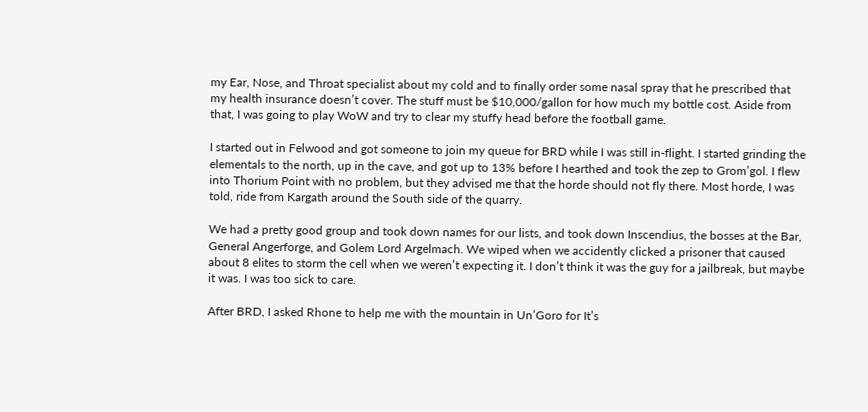my Ear, Nose, and Throat specialist about my cold and to finally order some nasal spray that he prescribed that my health insurance doesn’t cover. The stuff must be $10,000/gallon for how much my bottle cost. Aside from that, I was going to play WoW and try to clear my stuffy head before the football game.

I started out in Felwood and got someone to join my queue for BRD while I was still in-flight. I started grinding the elementals to the north, up in the cave, and got up to 13% before I hearthed and took the zep to Grom’gol. I flew into Thorium Point with no problem, but they advised me that the horde should not fly there. Most horde, I was told, ride from Kargath around the South side of the quarry.

We had a pretty good group and took down names for our lists, and took down Inscendius, the bosses at the Bar, General Angerforge, and Golem Lord Argelmach. We wiped when we accidently clicked a prisoner that caused about 8 elites to storm the cell when we weren’t expecting it. I don’t think it was the guy for a jailbreak, but maybe it was. I was too sick to care.

After BRD, I asked Rhone to help me with the mountain in Un’Goro for It’s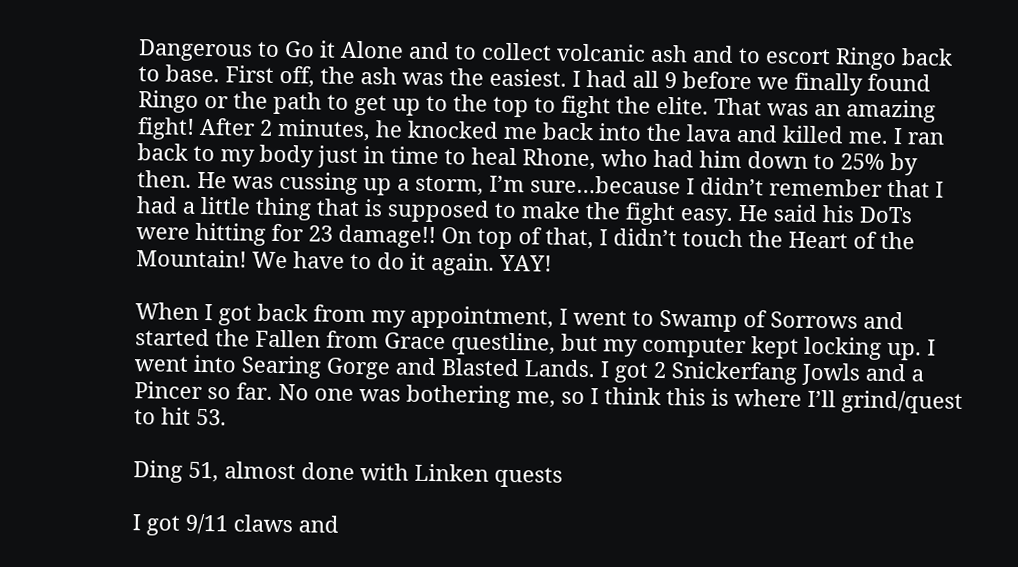Dangerous to Go it Alone and to collect volcanic ash and to escort Ringo back to base. First off, the ash was the easiest. I had all 9 before we finally found Ringo or the path to get up to the top to fight the elite. That was an amazing fight! After 2 minutes, he knocked me back into the lava and killed me. I ran back to my body just in time to heal Rhone, who had him down to 25% by then. He was cussing up a storm, I’m sure…because I didn’t remember that I had a little thing that is supposed to make the fight easy. He said his DoTs were hitting for 23 damage!! On top of that, I didn’t touch the Heart of the Mountain! We have to do it again. YAY!

When I got back from my appointment, I went to Swamp of Sorrows and started the Fallen from Grace questline, but my computer kept locking up. I went into Searing Gorge and Blasted Lands. I got 2 Snickerfang Jowls and a Pincer so far. No one was bothering me, so I think this is where I’ll grind/quest to hit 53.

Ding 51, almost done with Linken quests

I got 9/11 claws and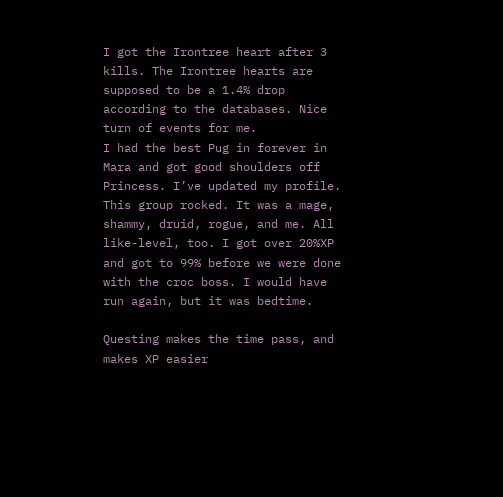I got the Irontree heart after 3 kills. The Irontree hearts are supposed to be a 1.4% drop according to the databases. Nice turn of events for me.
I had the best Pug in forever in Mara and got good shoulders off Princess. I’ve updated my profile. This group rocked. It was a mage, shammy, druid, rogue, and me. All like-level, too. I got over 20%XP and got to 99% before we were done with the croc boss. I would have run again, but it was bedtime.

Questing makes the time pass, and makes XP easier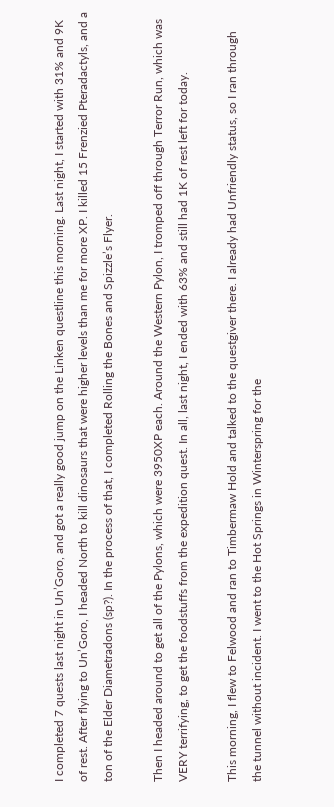I completed 7 quests last night in Un’Goro, and got a really good jump on the Linken questline this morning. Last night, I started with 31% and 9K of rest. After flying to Un’Goro, I headed North to kill dinosaurs that were higher levels than me for more XP. I killed 15 Frenzied Pteradactyls, and a ton of the Elder Diametradons (sp?). In the process of that, I completed Rolling the Bones and Spizzle’s Flyer.

Then I headed around to get all of the Pylons, which were 3950XP each. Around the Western Pylon, I tromped off through Terror Run, which was VERY terrifying, to get the foodstuffs from the expedition quest. In all, last night, I ended with 63% and still had 1K of rest left for today.

This morning, I flew to Felwood and ran to Timbermaw Hold and talked to the questgiver there. I already had Unfriendly status, so I ran through the tunnel without incident. I went to the Hot Springs in Winterspring for the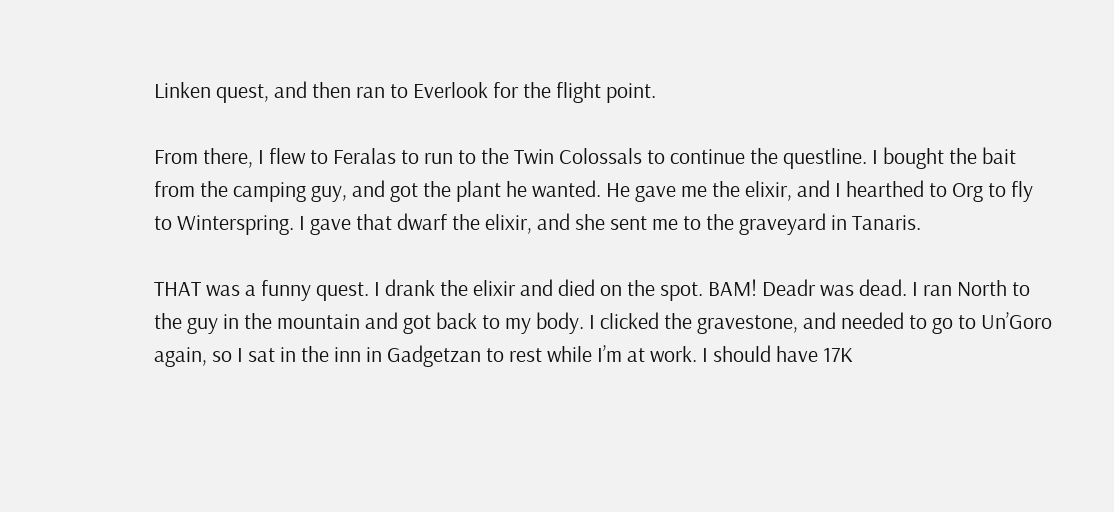Linken quest, and then ran to Everlook for the flight point.

From there, I flew to Feralas to run to the Twin Colossals to continue the questline. I bought the bait from the camping guy, and got the plant he wanted. He gave me the elixir, and I hearthed to Org to fly to Winterspring. I gave that dwarf the elixir, and she sent me to the graveyard in Tanaris.

THAT was a funny quest. I drank the elixir and died on the spot. BAM! Deadr was dead. I ran North to the guy in the mountain and got back to my body. I clicked the gravestone, and needed to go to Un’Goro again, so I sat in the inn in Gadgetzan to rest while I’m at work. I should have 17K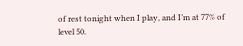of rest tonight when I play, and I’m at 77% of level 50.